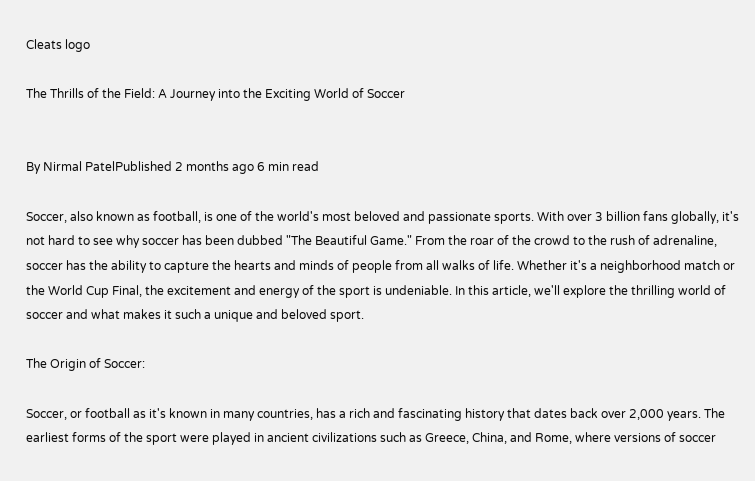Cleats logo

The Thrills of the Field: A Journey into the Exciting World of Soccer


By Nirmal PatelPublished 2 months ago 6 min read

Soccer, also known as football, is one of the world's most beloved and passionate sports. With over 3 billion fans globally, it's not hard to see why soccer has been dubbed "The Beautiful Game." From the roar of the crowd to the rush of adrenaline, soccer has the ability to capture the hearts and minds of people from all walks of life. Whether it's a neighborhood match or the World Cup Final, the excitement and energy of the sport is undeniable. In this article, we'll explore the thrilling world of soccer and what makes it such a unique and beloved sport.

The Origin of Soccer:

Soccer, or football as it's known in many countries, has a rich and fascinating history that dates back over 2,000 years. The earliest forms of the sport were played in ancient civilizations such as Greece, China, and Rome, where versions of soccer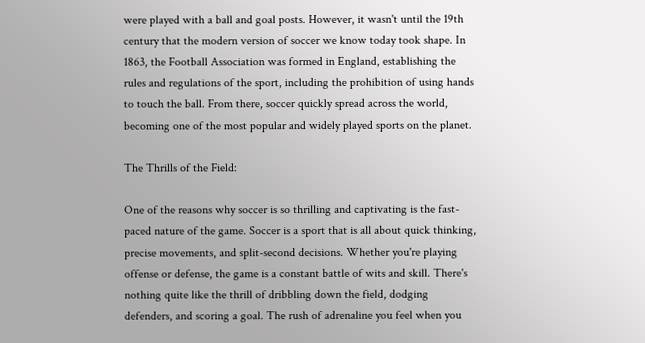were played with a ball and goal posts. However, it wasn't until the 19th century that the modern version of soccer we know today took shape. In 1863, the Football Association was formed in England, establishing the rules and regulations of the sport, including the prohibition of using hands to touch the ball. From there, soccer quickly spread across the world, becoming one of the most popular and widely played sports on the planet.

The Thrills of the Field:

One of the reasons why soccer is so thrilling and captivating is the fast-paced nature of the game. Soccer is a sport that is all about quick thinking, precise movements, and split-second decisions. Whether you're playing offense or defense, the game is a constant battle of wits and skill. There's nothing quite like the thrill of dribbling down the field, dodging defenders, and scoring a goal. The rush of adrenaline you feel when you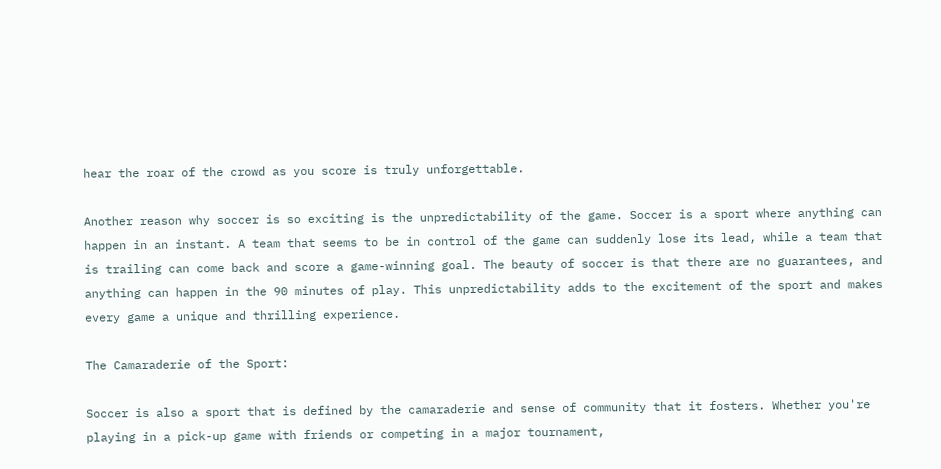hear the roar of the crowd as you score is truly unforgettable.

Another reason why soccer is so exciting is the unpredictability of the game. Soccer is a sport where anything can happen in an instant. A team that seems to be in control of the game can suddenly lose its lead, while a team that is trailing can come back and score a game-winning goal. The beauty of soccer is that there are no guarantees, and anything can happen in the 90 minutes of play. This unpredictability adds to the excitement of the sport and makes every game a unique and thrilling experience.

The Camaraderie of the Sport:

Soccer is also a sport that is defined by the camaraderie and sense of community that it fosters. Whether you're playing in a pick-up game with friends or competing in a major tournament,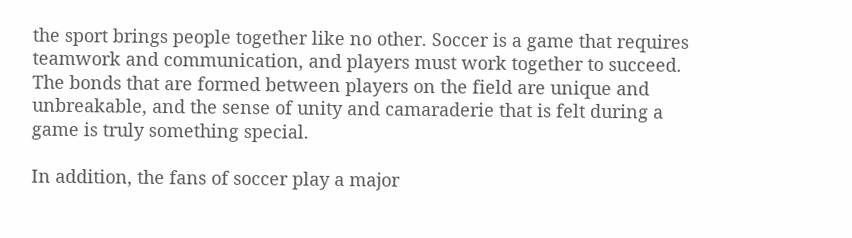the sport brings people together like no other. Soccer is a game that requires teamwork and communication, and players must work together to succeed. The bonds that are formed between players on the field are unique and unbreakable, and the sense of unity and camaraderie that is felt during a game is truly something special.

In addition, the fans of soccer play a major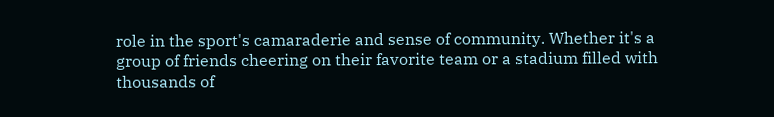role in the sport's camaraderie and sense of community. Whether it's a group of friends cheering on their favorite team or a stadium filled with thousands of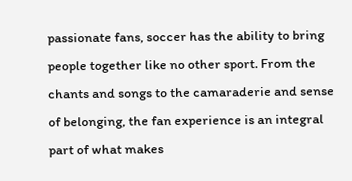passionate fans, soccer has the ability to bring people together like no other sport. From the chants and songs to the camaraderie and sense of belonging, the fan experience is an integral part of what makes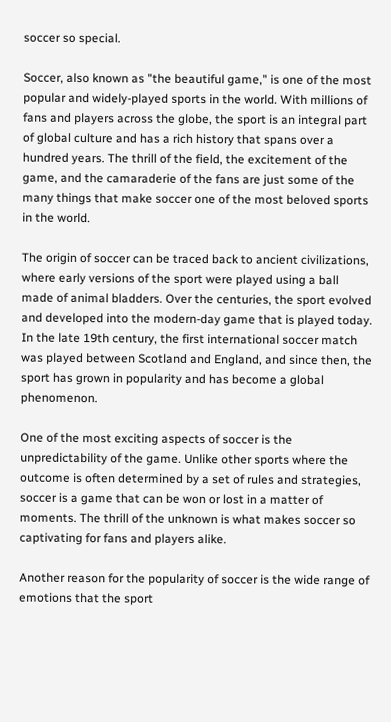soccer so special.

Soccer, also known as "the beautiful game," is one of the most popular and widely-played sports in the world. With millions of fans and players across the globe, the sport is an integral part of global culture and has a rich history that spans over a hundred years. The thrill of the field, the excitement of the game, and the camaraderie of the fans are just some of the many things that make soccer one of the most beloved sports in the world.

The origin of soccer can be traced back to ancient civilizations, where early versions of the sport were played using a ball made of animal bladders. Over the centuries, the sport evolved and developed into the modern-day game that is played today. In the late 19th century, the first international soccer match was played between Scotland and England, and since then, the sport has grown in popularity and has become a global phenomenon.

One of the most exciting aspects of soccer is the unpredictability of the game. Unlike other sports where the outcome is often determined by a set of rules and strategies, soccer is a game that can be won or lost in a matter of moments. The thrill of the unknown is what makes soccer so captivating for fans and players alike.

Another reason for the popularity of soccer is the wide range of emotions that the sport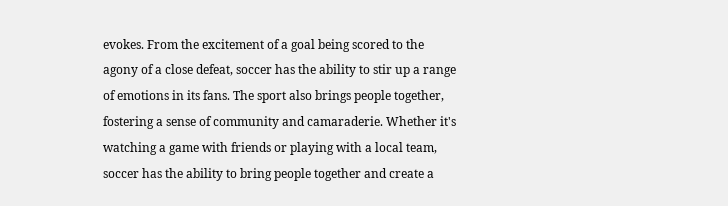evokes. From the excitement of a goal being scored to the agony of a close defeat, soccer has the ability to stir up a range of emotions in its fans. The sport also brings people together, fostering a sense of community and camaraderie. Whether it's watching a game with friends or playing with a local team, soccer has the ability to bring people together and create a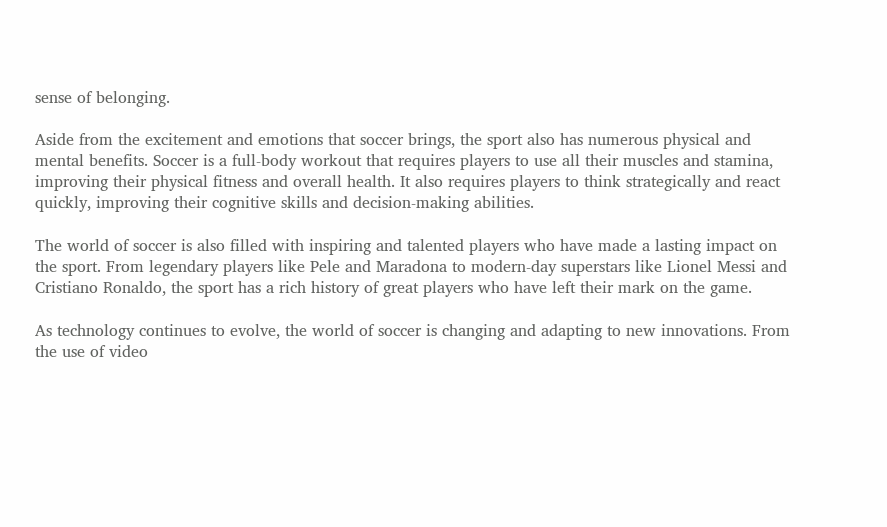sense of belonging.

Aside from the excitement and emotions that soccer brings, the sport also has numerous physical and mental benefits. Soccer is a full-body workout that requires players to use all their muscles and stamina, improving their physical fitness and overall health. It also requires players to think strategically and react quickly, improving their cognitive skills and decision-making abilities.

The world of soccer is also filled with inspiring and talented players who have made a lasting impact on the sport. From legendary players like Pele and Maradona to modern-day superstars like Lionel Messi and Cristiano Ronaldo, the sport has a rich history of great players who have left their mark on the game.

As technology continues to evolve, the world of soccer is changing and adapting to new innovations. From the use of video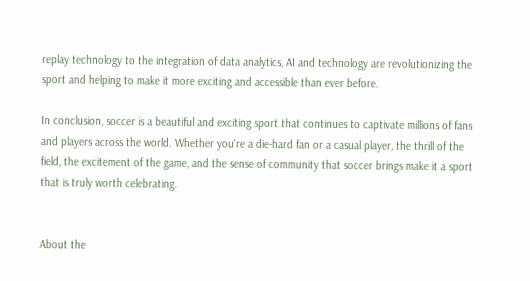replay technology to the integration of data analytics, AI and technology are revolutionizing the sport and helping to make it more exciting and accessible than ever before.

In conclusion, soccer is a beautiful and exciting sport that continues to captivate millions of fans and players across the world. Whether you're a die-hard fan or a casual player, the thrill of the field, the excitement of the game, and the sense of community that soccer brings make it a sport that is truly worth celebrating.


About the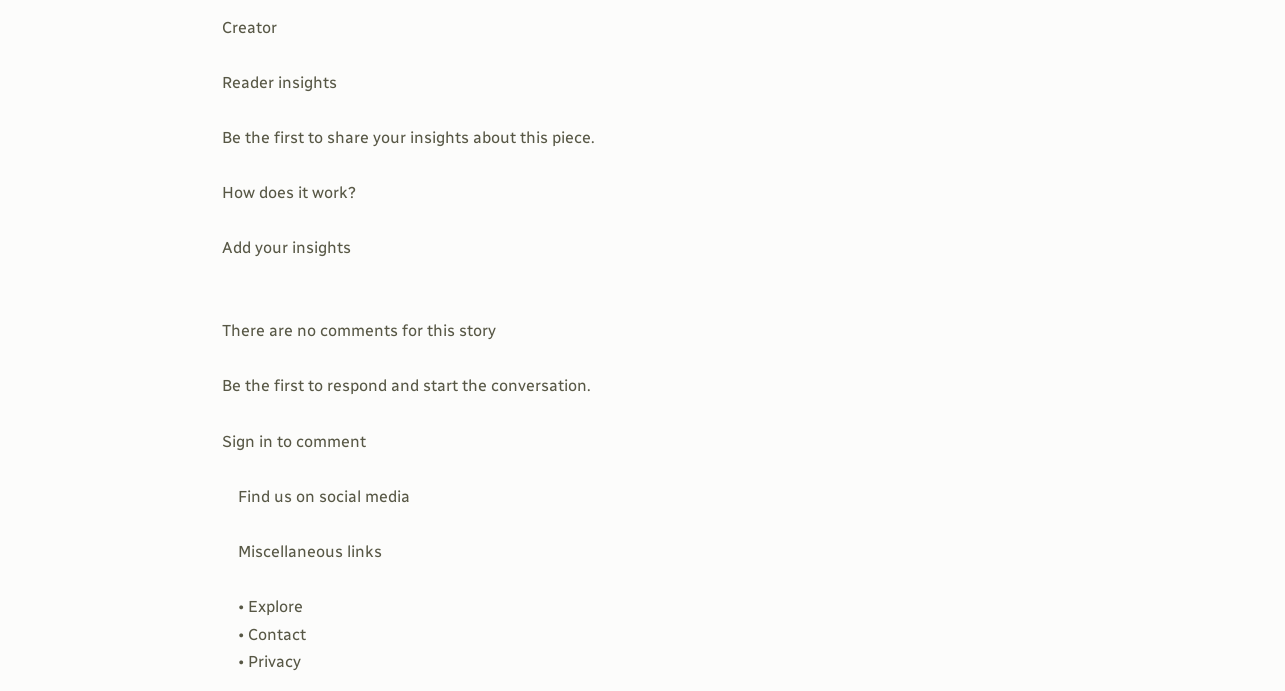Creator

Reader insights

Be the first to share your insights about this piece.

How does it work?

Add your insights


There are no comments for this story

Be the first to respond and start the conversation.

Sign in to comment

    Find us on social media

    Miscellaneous links

    • Explore
    • Contact
    • Privacy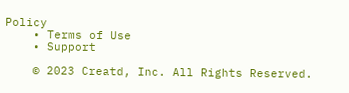Policy
    • Terms of Use
    • Support

    © 2023 Creatd, Inc. All Rights Reserved.